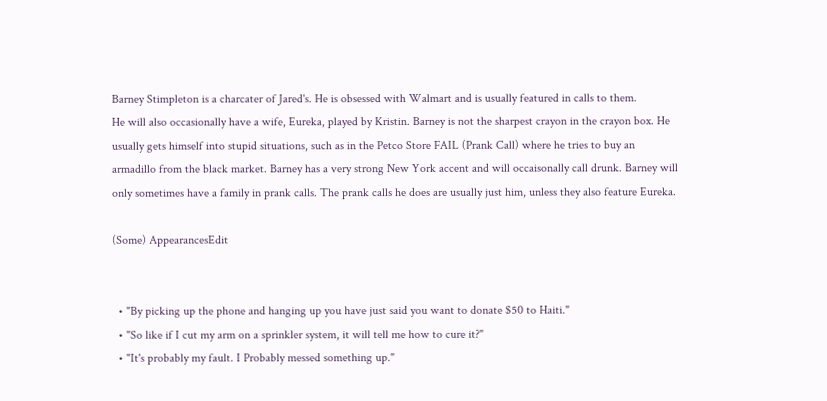Barney Stimpleton is a charcater of Jared's. He is obsessed with Walmart and is usually featured in calls to them.
He will also occasionally have a wife, Eureka, played by Kristin. Barney is not the sharpest crayon in the crayon box. He usually gets himself into stupid situations, such as in the Petco Store FAIL (Prank Call) where he tries to buy an armadillo from the black market. Barney has a very strong New York accent and will occaisonally call drunk. Barney will only sometimes have a family in prank calls. The prank calls he does are usually just him, unless they also feature Eureka.

(Some) AppearancesEdit


  • "By picking up the phone and hanging up you have just said you want to donate $50 to Haiti."
  • "So like if I cut my arm on a sprinkler system, it will tell me how to cure it?"
  • "It's probably my fault. I Probably messed something up."